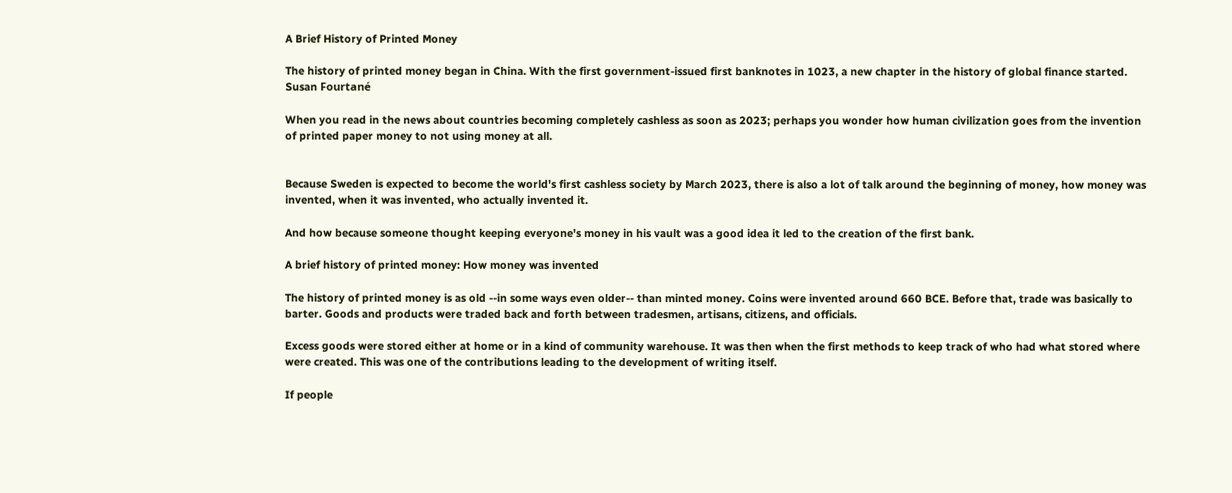A Brief History of Printed Money

The history of printed money began in China. With the first government-issued first banknotes in 1023, a new chapter in the history of global finance started.
Susan Fourtané

When you read in the news about countries becoming completely cashless as soon as 2023; perhaps you wonder how human civilization goes from the invention of printed paper money to not using money at all.


Because Sweden is expected to become the world's first cashless society by March 2023, there is also a lot of talk around the beginning of money, how money was invented, when it was invented, who actually invented it.

And how because someone thought keeping everyone's money in his vault was a good idea it led to the creation of the first bank.

A brief history of printed money: How money was invented

The history of printed money is as old --in some ways even older-- than minted money. Coins were invented around 660 BCE. Before that, trade was basically to barter. Goods and products were traded back and forth between tradesmen, artisans, citizens, and officials.

Excess goods were stored either at home or in a kind of community warehouse. It was then when the first methods to keep track of who had what stored where were created. This was one of the contributions leading to the development of writing itself.

If people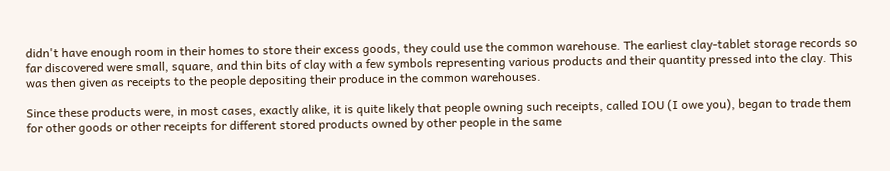didn't have enough room in their homes to store their excess goods, they could use the common warehouse. The earliest clay-tablet storage records so far discovered were small, square, and thin bits of clay with a few symbols representing various products and their quantity pressed into the clay. This was then given as receipts to the people depositing their produce in the common warehouses.

Since these products were, in most cases, exactly alike, it is quite likely that people owning such receipts, called IOU (I owe you), began to trade them for other goods or other receipts for different stored products owned by other people in the same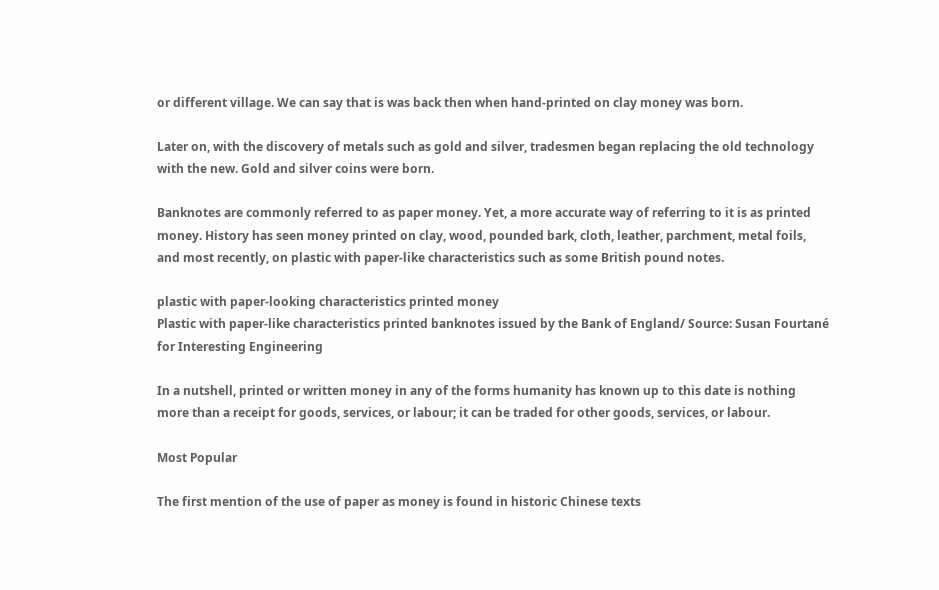or different village. We can say that is was back then when hand-printed on clay money was born.

Later on, with the discovery of metals such as gold and silver, tradesmen began replacing the old technology with the new. Gold and silver coins were born.

Banknotes are commonly referred to as paper money. Yet, a more accurate way of referring to it is as printed money. History has seen money printed on clay, wood, pounded bark, cloth, leather, parchment, metal foils, and most recently, on plastic with paper-like characteristics such as some British pound notes.

plastic with paper-looking characteristics printed money
Plastic with paper-like characteristics printed banknotes issued by the Bank of England/ Source: Susan Fourtané for Interesting Engineering

In a nutshell, printed or written money in any of the forms humanity has known up to this date is nothing more than a receipt for goods, services, or labour; it can be traded for other goods, services, or labour.

Most Popular

The first mention of the use of paper as money is found in historic Chinese texts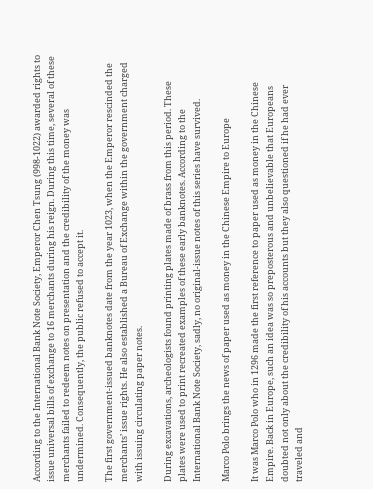According to the International Bank Note Society, Emperor Chen Tsung (998-1022) awarded rights to issue universal bills of exchange to 16 merchants during his reign. During this time, several of these merchants failed to redeem notes on presentation and the credibility of the money was undermined. Consequently, the public refused to accept it.

The first government-issued banknotes date from the year 1023, when the Emperor rescinded the merchants’ issue rights. He also established a Bureau of Exchange within the government charged with issuing circulating paper notes.

During excavations, archeologists found printing plates made of brass from this period. These plates were used to print recreated examples of these early banknotes. According to the International Bank Note Society, sadly, no original-issue notes of this series have survived.

Marco Polo brings the news of paper used as money in the Chinese Empire to Europe

It was Marco Polo who in 1296 made the first reference to paper used as money in the Chinese Empire. Back in Europe, such an idea was so preposterous and unbelievable that Europeans doubted not only about the credibility of his accounts but they also questioned if he had ever traveled and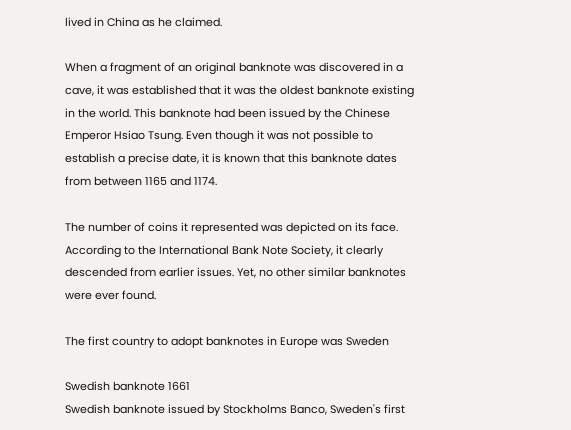lived in China as he claimed.

When a fragment of an original banknote was discovered in a cave, it was established that it was the oldest banknote existing in the world. This banknote had been issued by the Chinese Emperor Hsiao Tsung. Even though it was not possible to establish a precise date, it is known that this banknote dates from between 1165 and 1174.

The number of coins it represented was depicted on its face. According to the International Bank Note Society, it clearly descended from earlier issues. Yet, no other similar banknotes were ever found.

The first country to adopt banknotes in Europe was Sweden

Swedish banknote 1661
Swedish banknote issued by Stockholms Banco, Sweden's first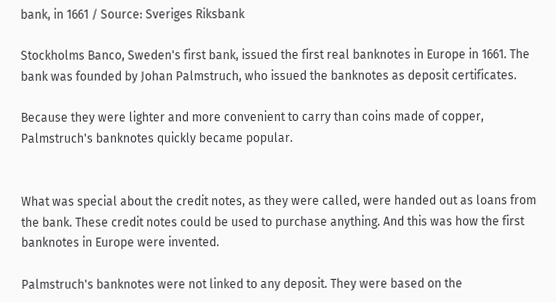bank, in 1661 / Source: Sveriges Riksbank

Stockholms Banco, Sweden's first bank, issued the first real banknotes in Europe in 1661. The bank was founded by Johan Palmstruch, who issued the banknotes as deposit certificates.

Because they were lighter and more convenient to carry than coins made of copper, Palmstruch's banknotes quickly became popular.


What was special about the credit notes, as they were called, were handed out as loans from the bank. These credit notes could be used to purchase anything. And this was how the first banknotes in Europe were invented.

Palmstruch's banknotes were not linked to any deposit. They were based on the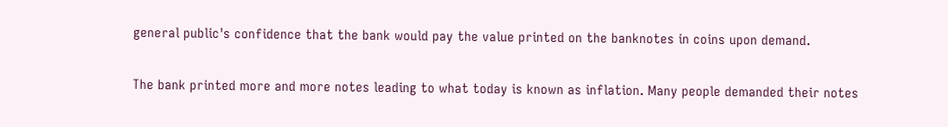general public's confidence that the bank would pay the value printed on the banknotes in coins upon demand.

The bank printed more and more notes leading to what today is known as inflation. Many people demanded their notes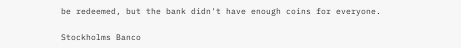be redeemed, but the bank didn't have enough coins for everyone.

Stockholms Banco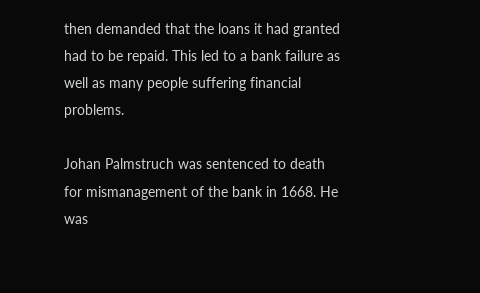then demanded that the loans it had granted had to be repaid. This led to a bank failure as well as many people suffering financial problems.

Johan Palmstruch was sentenced to death for mismanagement of the bank in 1668. He was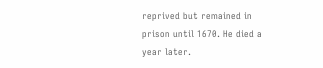reprived but remained in prison until 1670. He died a year later.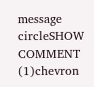message circleSHOW COMMENT (1)chevron